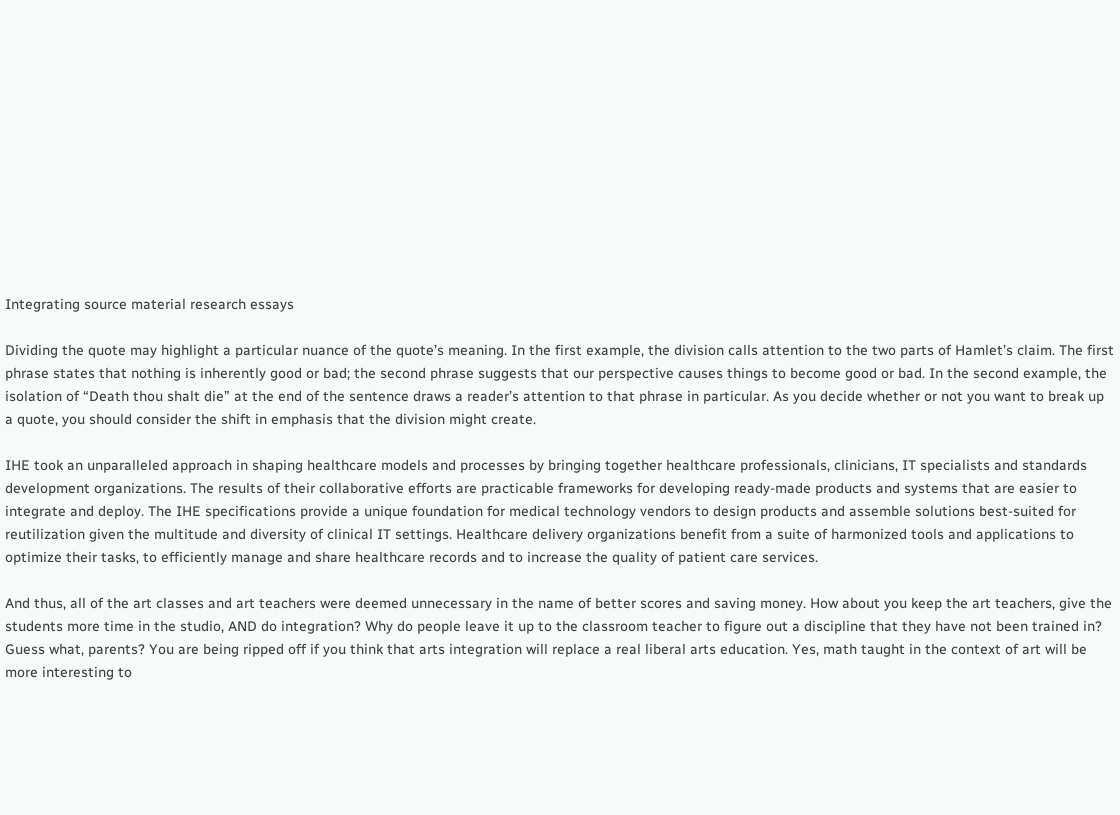Integrating source material research essays

Dividing the quote may highlight a particular nuance of the quote’s meaning. In the first example, the division calls attention to the two parts of Hamlet’s claim. The first phrase states that nothing is inherently good or bad; the second phrase suggests that our perspective causes things to become good or bad. In the second example, the isolation of “Death thou shalt die” at the end of the sentence draws a reader’s attention to that phrase in particular. As you decide whether or not you want to break up a quote, you should consider the shift in emphasis that the division might create.

IHE took an unparalleled approach in shaping healthcare models and processes by bringing together healthcare professionals, clinicians, IT specialists and standards development organizations. The results of their collaborative efforts are practicable frameworks for developing ready-made products and systems that are easier to integrate and deploy. The IHE specifications provide a unique foundation for medical technology vendors to design products and assemble solutions best-suited for reutilization given the multitude and diversity of clinical IT settings. Healthcare delivery organizations benefit from a suite of harmonized tools and applications to optimize their tasks, to efficiently manage and share healthcare records and to increase the quality of patient care services.

And thus, all of the art classes and art teachers were deemed unnecessary in the name of better scores and saving money. How about you keep the art teachers, give the students more time in the studio, AND do integration? Why do people leave it up to the classroom teacher to figure out a discipline that they have not been trained in? Guess what, parents? You are being ripped off if you think that arts integration will replace a real liberal arts education. Yes, math taught in the context of art will be more interesting to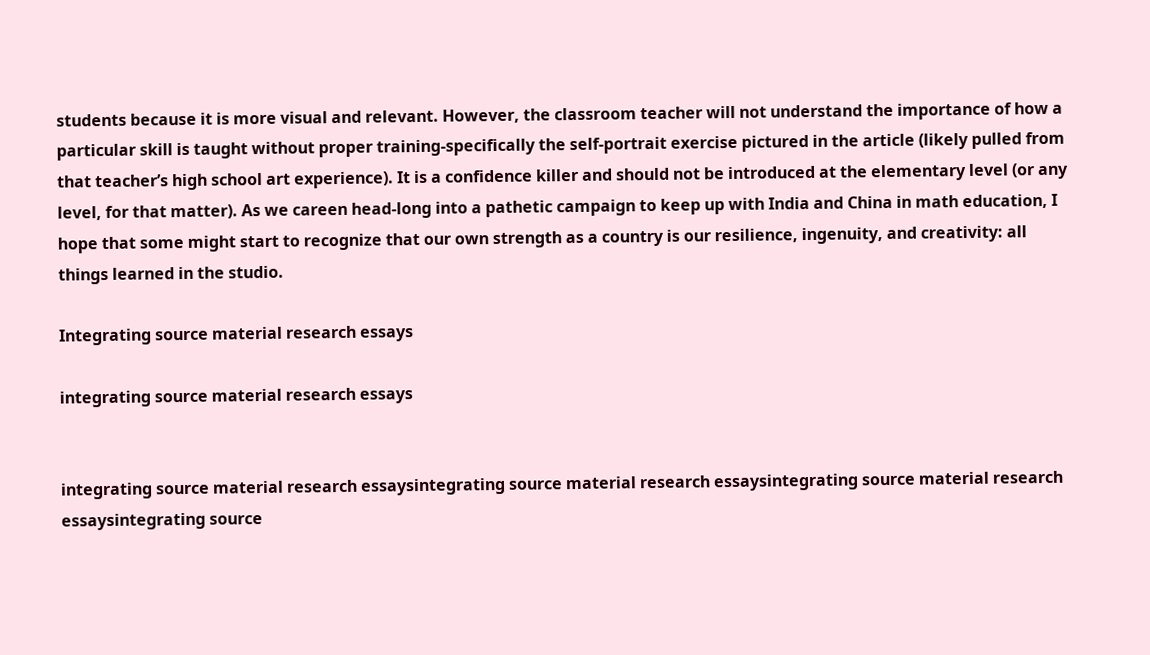students because it is more visual and relevant. However, the classroom teacher will not understand the importance of how a particular skill is taught without proper training-specifically the self-portrait exercise pictured in the article (likely pulled from that teacher’s high school art experience). It is a confidence killer and should not be introduced at the elementary level (or any level, for that matter). As we careen head-long into a pathetic campaign to keep up with India and China in math education, I hope that some might start to recognize that our own strength as a country is our resilience, ingenuity, and creativity: all things learned in the studio.

Integrating source material research essays

integrating source material research essays


integrating source material research essaysintegrating source material research essaysintegrating source material research essaysintegrating source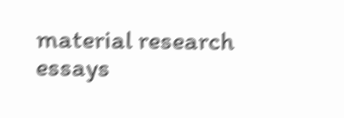material research essays